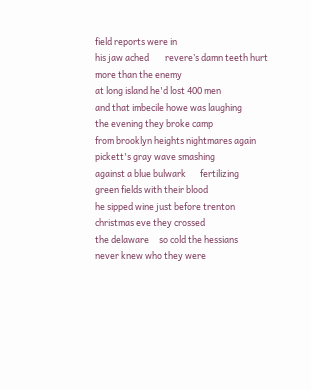field reports were in
his jaw ached        revere’s damn teeth hurt
more than the enemy
at long island he'd lost 400 men
and that imbecile howe was laughing
the evening they broke camp
from brooklyn heights nightmares again
pickett's gray wave smashing
against a blue bulwark       fertilizing
green fields with their blood
he sipped wine just before trenton
christmas eve they crossed
the delaware     so cold the hessians
never knew who they were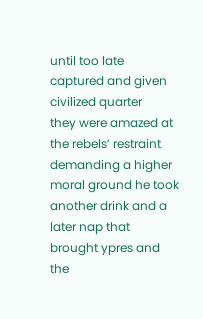until too late
captured and given civilized quarter
they were amazed at the rebels’ restraint
demanding a higher moral ground he took
another drink and a later nap that
brought ypres and the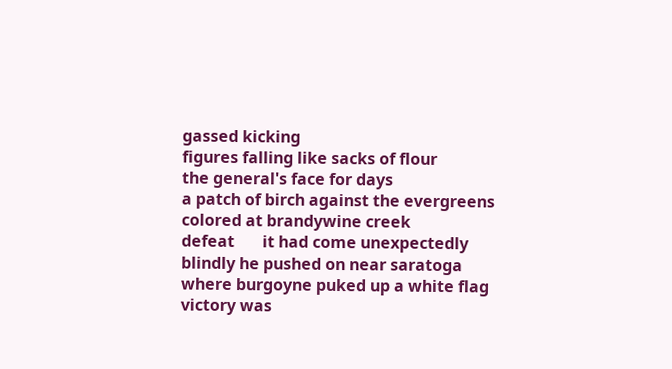gassed kicking
figures falling like sacks of flour
the general's face for days
a patch of birch against the evergreens
colored at brandywine creek
defeat       it had come unexpectedly
blindly he pushed on near saratoga
where burgoyne puked up a white flag
victory was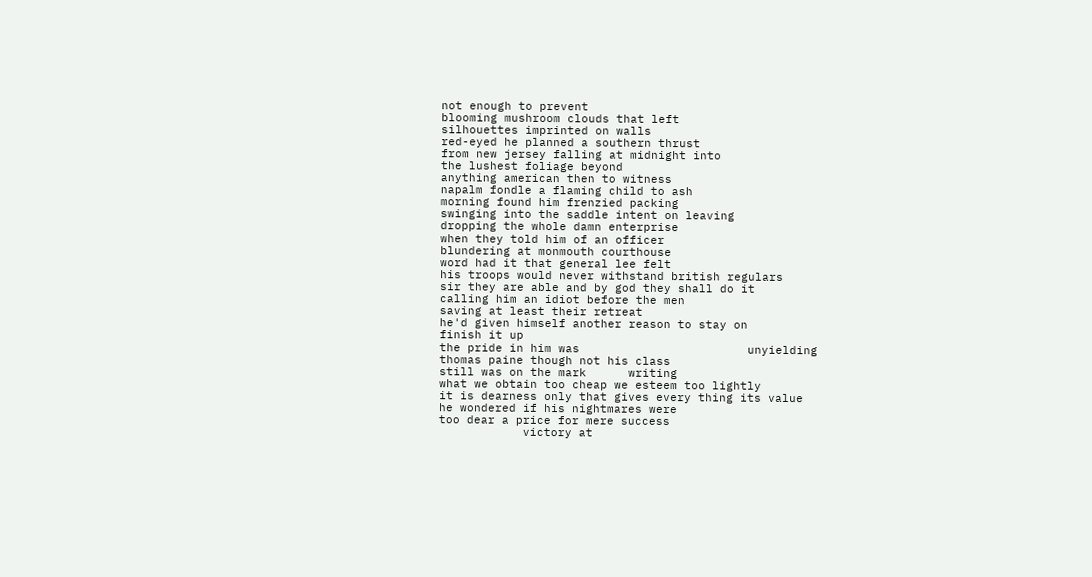not enough to prevent
blooming mushroom clouds that left
silhouettes imprinted on walls
red-eyed he planned a southern thrust
from new jersey falling at midnight into
the lushest foliage beyond
anything american then to witness
napalm fondle a flaming child to ash
morning found him frenzied packing
swinging into the saddle intent on leaving
dropping the whole damn enterprise
when they told him of an officer
blundering at monmouth courthouse
word had it that general lee felt
his troops would never withstand british regulars
sir they are able and by god they shall do it
calling him an idiot before the men
saving at least their retreat
he'd given himself another reason to stay on
finish it up
the pride in him was                        unyielding
thomas paine though not his class
still was on the mark      writing
what we obtain too cheap we esteem too lightly
it is dearness only that gives every thing its value
he wondered if his nightmares were
too dear a price for mere success
            victory at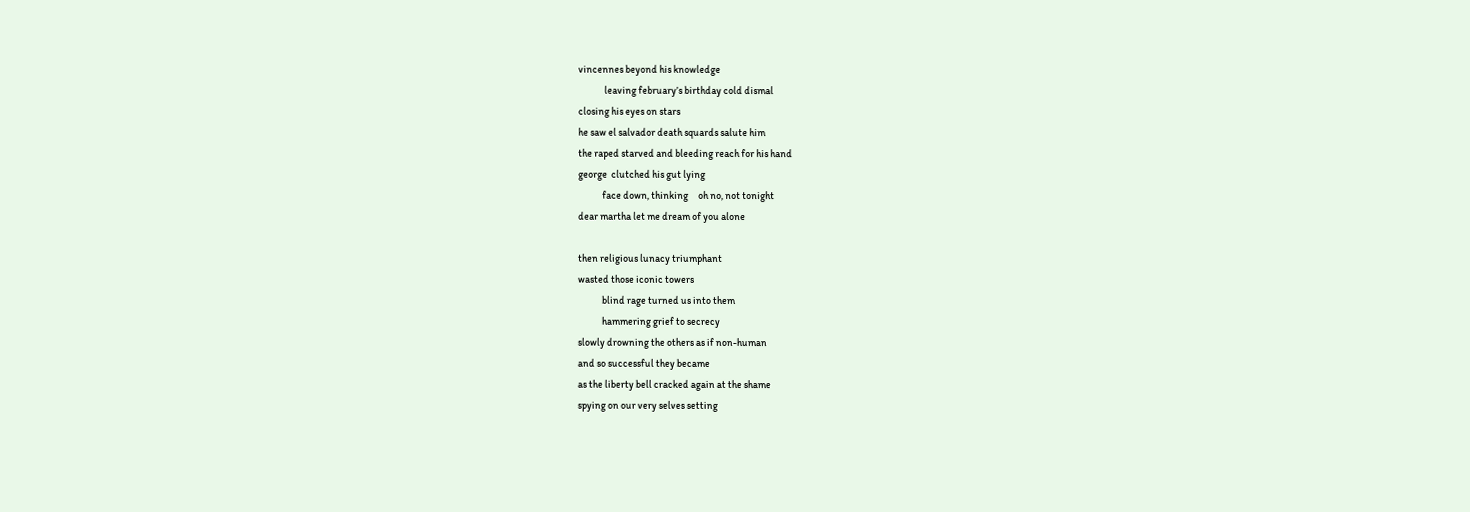vincennes beyond his knowledge
             leaving february’s birthday cold dismal
closing his eyes on stars
he saw el salvador death squards salute him
the raped starved and bleeding reach for his hand
george  clutched his gut lying
            face down, thinking     oh no, not tonight
dear martha let me dream of you alone

then religious lunacy triumphant
wasted those iconic towers
            blind rage turned us into them
            hammering grief to secrecy
slowly drowning the others as if non-human
and so successful they became
as the liberty bell cracked again at the shame
spying on our very selves setting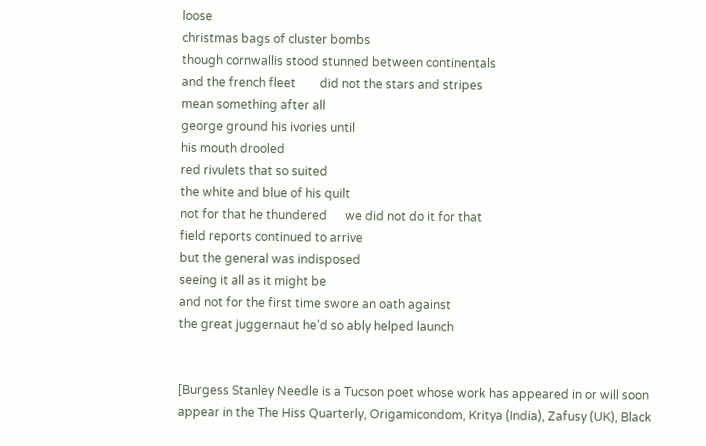loose
christmas bags of cluster bombs
though cornwallis stood stunned between continentals
and the french fleet        did not the stars and stripes
mean something after all
george ground his ivories until
his mouth drooled
red rivulets that so suited
the white and blue of his quilt
not for that he thundered      we did not do it for that
field reports continued to arrive
but the general was indisposed
seeing it all as it might be
and not for the first time swore an oath against
the great juggernaut he’d so ably helped launch


[Burgess Stanley Needle is a Tucson poet whose work has appeared in or will soon appear in the The Hiss Quarterly, Origamicondom, Kritya (India), Zafusy (UK), Black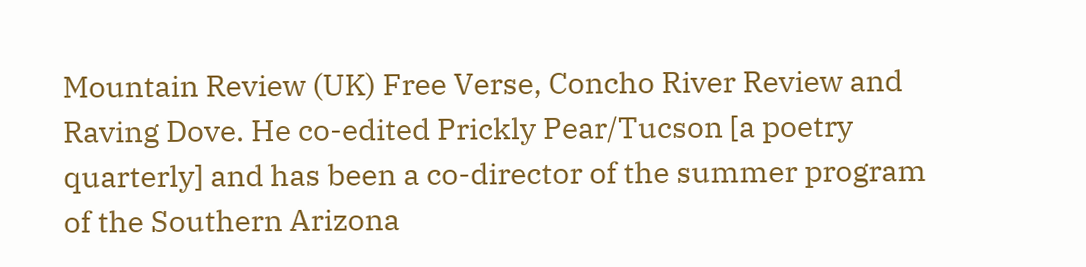Mountain Review (UK) Free Verse, Concho River Review and Raving Dove. He co-edited Prickly Pear/Tucson [a poetry quarterly] and has been a co-director of the summer program of the Southern Arizona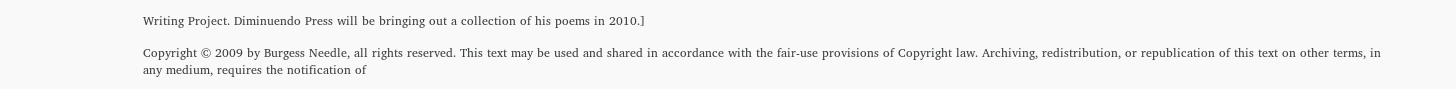Writing Project. Diminuendo Press will be bringing out a collection of his poems in 2010.]

Copyright © 2009 by Burgess Needle, all rights reserved. This text may be used and shared in accordance with the fair-use provisions of Copyright law. Archiving, redistribution, or republication of this text on other terms, in any medium, requires the notification of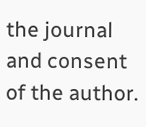the journal and consent of the author.